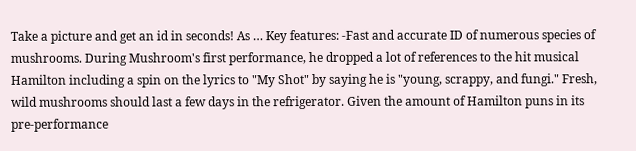Take a picture and get an id in seconds! As … Key features: -Fast and accurate ID of numerous species of mushrooms. During Mushroom's first performance, he dropped a lot of references to the hit musical Hamilton including a spin on the lyrics to "My Shot" by saying he is "young, scrappy, and fungi." Fresh, wild mushrooms should last a few days in the refrigerator. Given the amount of Hamilton puns in its pre-performance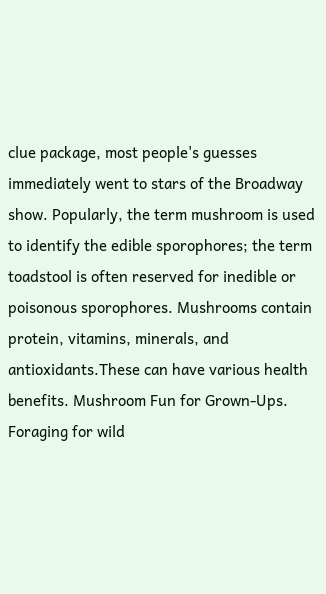clue package, most people's guesses immediately went to stars of the Broadway show. Popularly, the term mushroom is used to identify the edible sporophores; the term toadstool is often reserved for inedible or poisonous sporophores. Mushrooms contain protein, vitamins, minerals, and antioxidants.These can have various health benefits. Mushroom Fun for Grown-Ups. Foraging for wild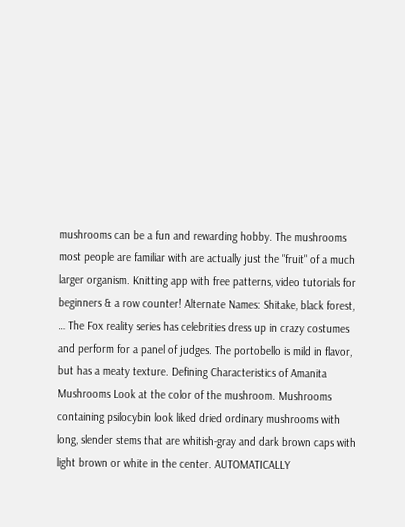mushrooms can be a fun and rewarding hobby. The mushrooms most people are familiar with are actually just the "fruit" of a much larger organism. Knitting app with free patterns, video tutorials for beginners & a row counter! Alternate Names: Shitake, black forest, … The Fox reality series has celebrities dress up in crazy costumes and perform for a panel of judges. The portobello is mild in flavor, but has a meaty texture. Defining Characteristics of Amanita Mushrooms Look at the color of the mushroom. Mushrooms containing psilocybin look liked dried ordinary mushrooms with long, slender stems that are whitish-gray and dark brown caps with light brown or white in the center. AUTOMATICALLY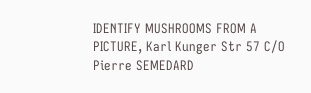IDENTIFY MUSHROOMS FROM A PICTURE, Karl Kunger Str 57 C/O Pierre SEMEDARD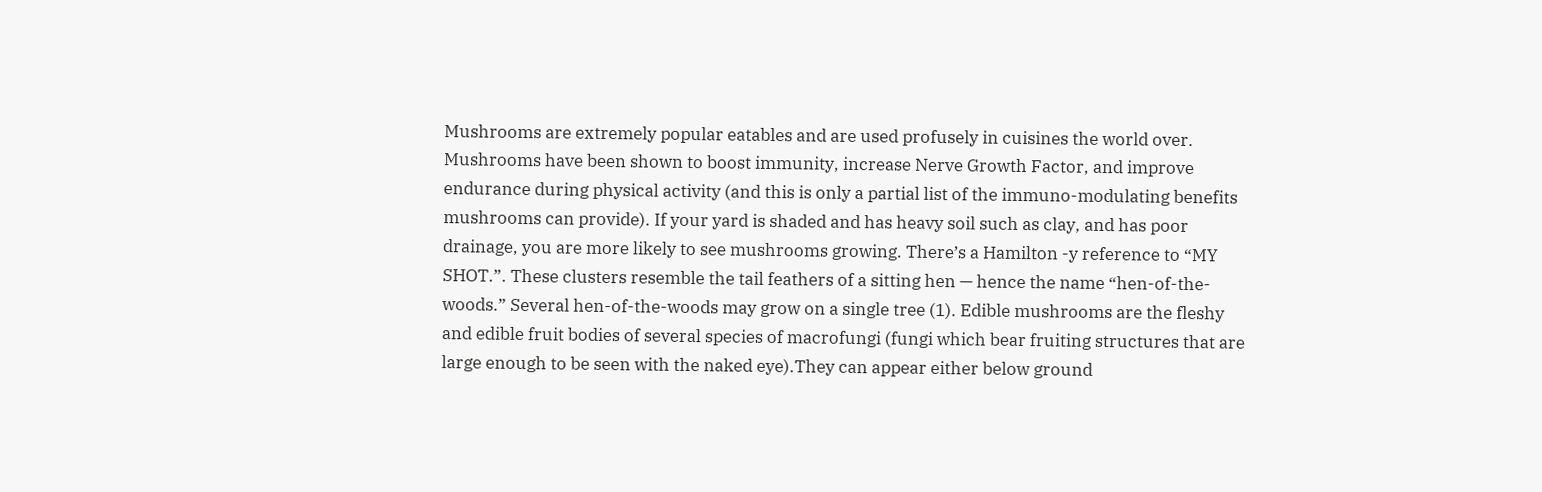Mushrooms are extremely popular eatables and are used profusely in cuisines the world over. Mushrooms have been shown to boost immunity, increase Nerve Growth Factor, and improve endurance during physical activity (and this is only a partial list of the immuno-modulating benefits mushrooms can provide). If your yard is shaded and has heavy soil such as clay, and has poor drainage, you are more likely to see mushrooms growing. There’s a Hamilton -y reference to “MY SHOT.”. These clusters resemble the tail feathers of a sitting hen — hence the name “hen-of-the-woods.” Several hen-of-the-woods may grow on a single tree (1). Edible mushrooms are the fleshy and edible fruit bodies of several species of macrofungi (fungi which bear fruiting structures that are large enough to be seen with the naked eye).They can appear either below ground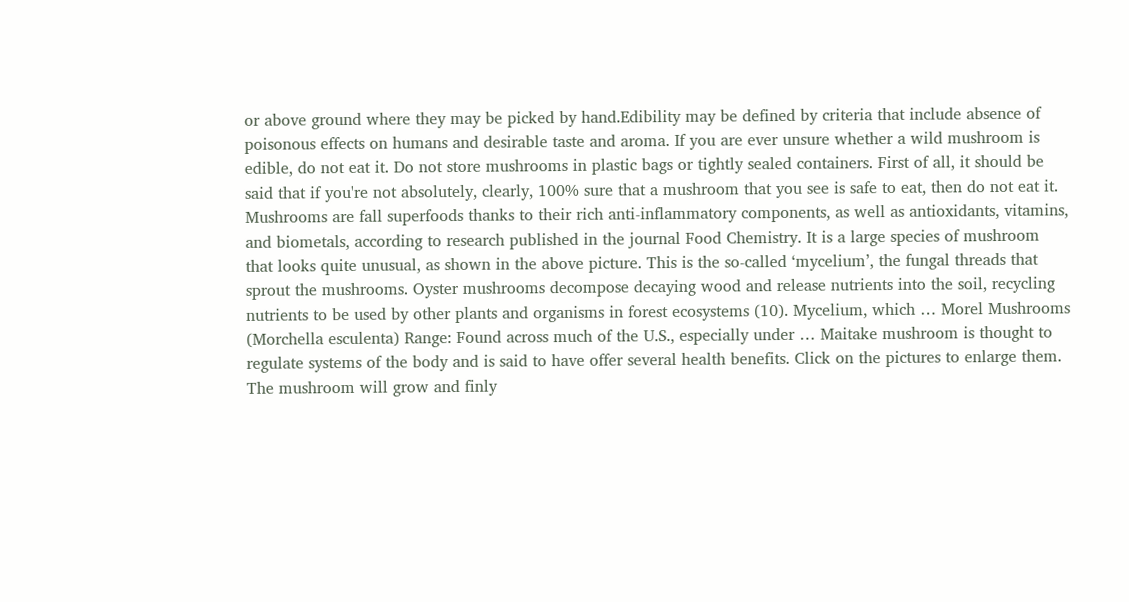or above ground where they may be picked by hand.Edibility may be defined by criteria that include absence of poisonous effects on humans and desirable taste and aroma. If you are ever unsure whether a wild mushroom is edible, do not eat it. Do not store mushrooms in plastic bags or tightly sealed containers. First of all, it should be said that if you're not absolutely, clearly, 100% sure that a mushroom that you see is safe to eat, then do not eat it. Mushrooms are fall superfoods thanks to their rich anti-inflammatory components, as well as antioxidants, vitamins, and biometals, according to research published in the journal Food Chemistry. It is a large species of mushroom that looks quite unusual, as shown in the above picture. This is the so-called ‘mycelium’, the fungal threads that sprout the mushrooms. Oyster mushrooms decompose decaying wood and release nutrients into the soil, recycling nutrients to be used by other plants and organisms in forest ecosystems (10). Mycelium, which … Morel Mushrooms (Morchella esculenta) Range: Found across much of the U.S., especially under … Maitake mushroom is thought to regulate systems of the body and is said to have offer several health benefits. Click on the pictures to enlarge them. The mushroom will grow and finly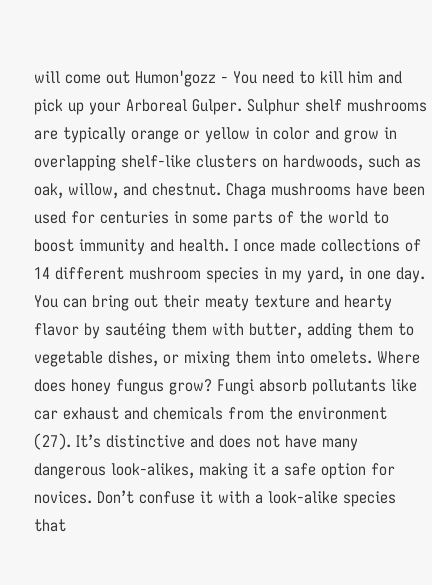will come out Humon'gozz - You need to kill him and pick up your Arboreal Gulper. Sulphur shelf mushrooms are typically orange or yellow in color and grow in overlapping shelf-like clusters on hardwoods, such as oak, willow, and chestnut. Chaga mushrooms have been used for centuries in some parts of the world to boost immunity and health. I once made collections of 14 different mushroom species in my yard, in one day. You can bring out their meaty texture and hearty flavor by sautéing them with butter, adding them to vegetable dishes, or mixing them into omelets. Where does honey fungus grow? Fungi absorb pollutants like car exhaust and chemicals from the environment (27). It’s distinctive and does not have many dangerous look-alikes, making it a safe option for novices. Don’t confuse it with a look-alike species that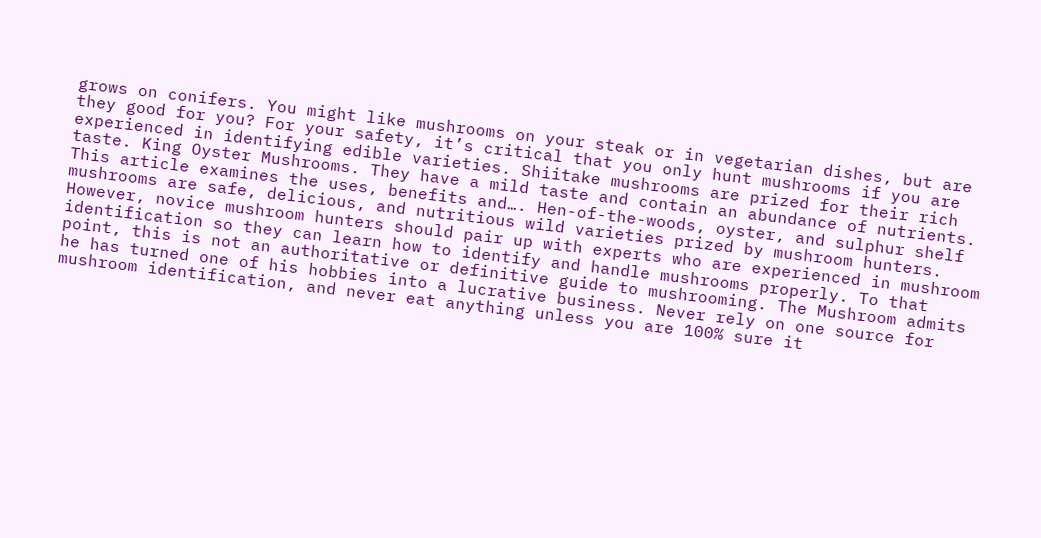grows on conifers. You might like mushrooms on your steak or in vegetarian dishes, but are they good for you? For your safety, it’s critical that you only hunt mushrooms if you are experienced in identifying edible varieties. Shiitake mushrooms are prized for their rich taste. King Oyster Mushrooms. They have a mild taste and contain an abundance of nutrients. This article examines the uses, benefits and…. Hen-of-the-woods, oyster, and sulphur shelf mushrooms are safe, delicious, and nutritious wild varieties prized by mushroom hunters. However, novice mushroom hunters should pair up with experts who are experienced in mushroom identification so they can learn how to identify and handle mushrooms properly. To that point, this is not an authoritative or definitive guide to mushrooming. The Mushroom admits he has turned one of his hobbies into a lucrative business. Never rely on one source for mushroom identification, and never eat anything unless you are 100% sure it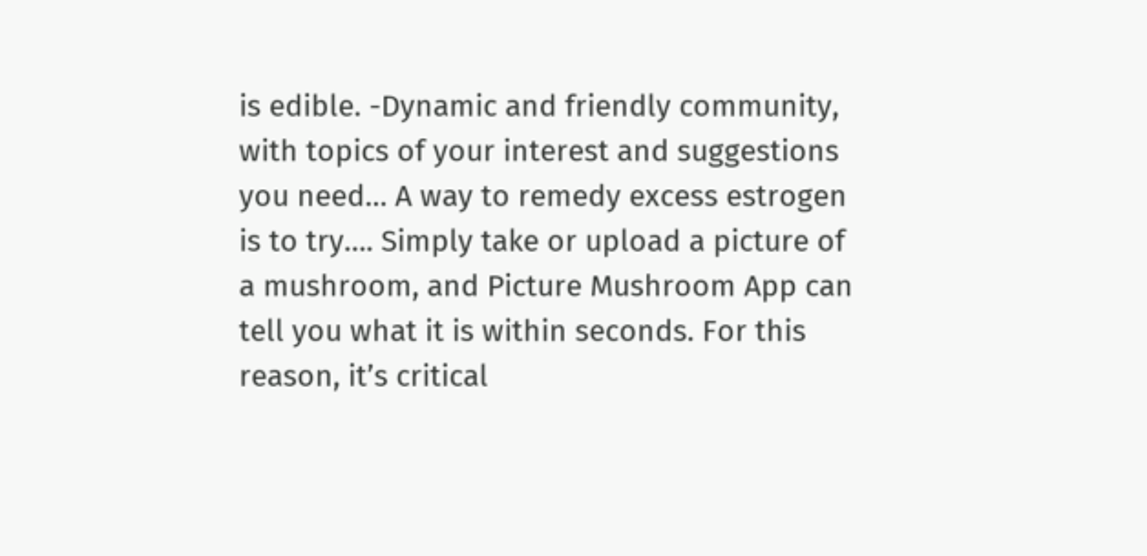is edible. -Dynamic and friendly community, with topics of your interest and suggestions you need… A way to remedy excess estrogen is to try…. Simply take or upload a picture of a mushroom, and Picture Mushroom App can tell you what it is within seconds. For this reason, it’s critical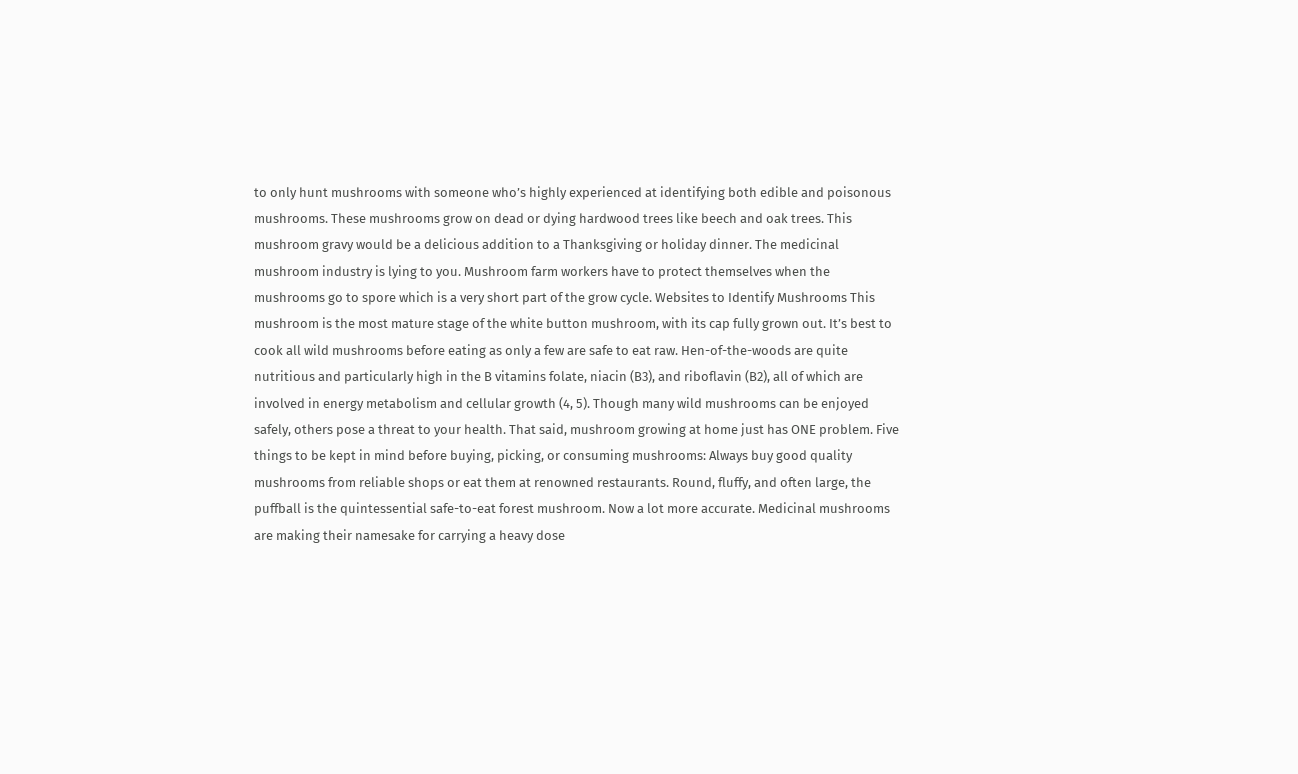to only hunt mushrooms with someone who’s highly experienced at identifying both edible and poisonous mushrooms. These mushrooms grow on dead or dying hardwood trees like beech and oak trees. This mushroom gravy would be a delicious addition to a Thanksgiving or holiday dinner. The medicinal mushroom industry is lying to you. Mushroom farm workers have to protect themselves when the mushrooms go to spore which is a very short part of the grow cycle. Websites to Identify Mushrooms This mushroom is the most mature stage of the white button mushroom, with its cap fully grown out. It’s best to cook all wild mushrooms before eating as only a few are safe to eat raw. Hen-of-the-woods are quite nutritious and particularly high in the B vitamins folate, niacin (B3), and riboflavin (B2), all of which are involved in energy metabolism and cellular growth (4, 5). Though many wild mushrooms can be enjoyed safely, others pose a threat to your health. That said, mushroom growing at home just has ONE problem. Five things to be kept in mind before buying, picking, or consuming mushrooms: Always buy good quality mushrooms from reliable shops or eat them at renowned restaurants. Round, fluffy, and often large, the puffball is the quintessential safe-to-eat forest mushroom. Now a lot more accurate. Medicinal mushrooms are making their namesake for carrying a heavy dose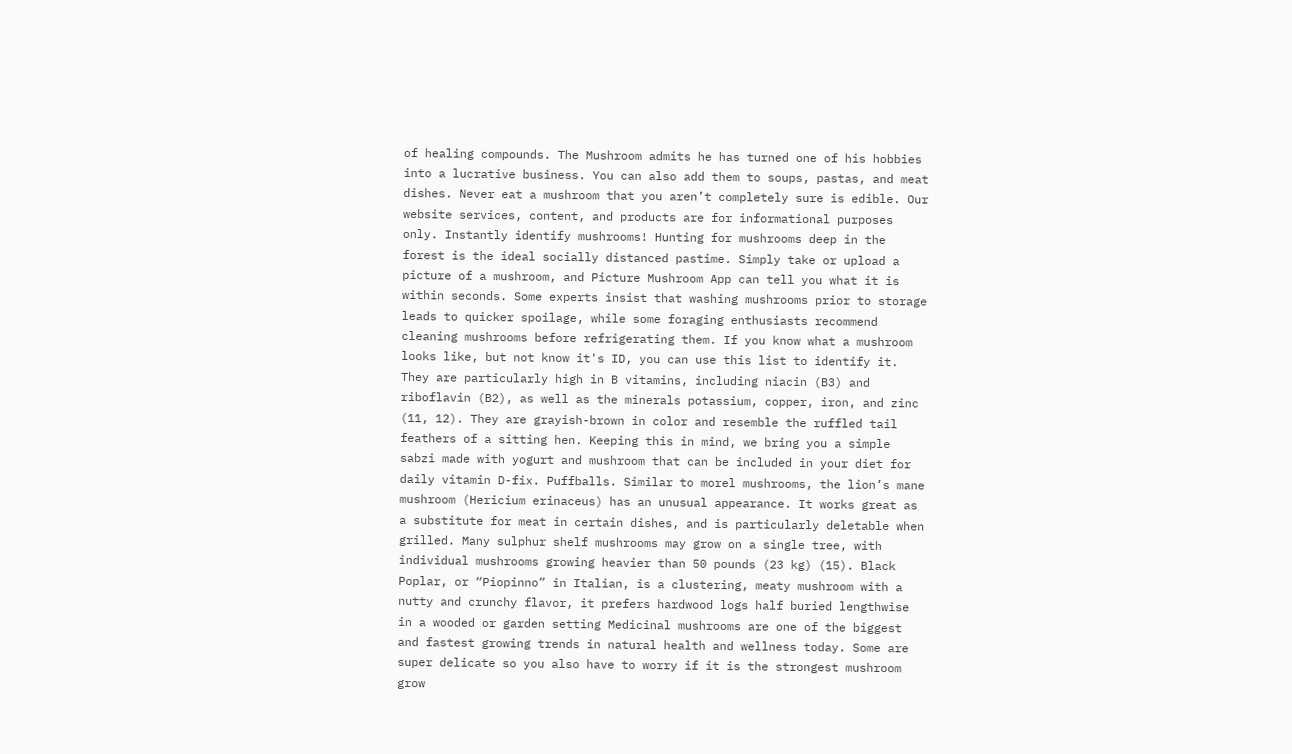of healing compounds. The Mushroom admits he has turned one of his hobbies into a lucrative business. You can also add them to soups, pastas, and meat dishes. Never eat a mushroom that you aren’t completely sure is edible. Our website services, content, and products are for informational purposes only. Instantly identify mushrooms! Hunting for mushrooms deep in the forest is the ideal socially distanced pastime. Simply take or upload a picture of a mushroom, and Picture Mushroom App can tell you what it is within seconds. Some experts insist that washing mushrooms prior to storage leads to quicker spoilage, while some foraging enthusiasts recommend cleaning mushrooms before refrigerating them. If you know what a mushroom looks like, but not know it's ID, you can use this list to identify it. They are particularly high in B vitamins, including niacin (B3) and riboflavin (B2), as well as the minerals potassium, copper, iron, and zinc (11, 12). They are grayish-brown in color and resemble the ruffled tail feathers of a sitting hen. Keeping this in mind, we bring you a simple sabzi made with yogurt and mushroom that can be included in your diet for daily vitamin D-fix. Puffballs. Similar to morel mushrooms, the lion’s mane mushroom (Hericium erinaceus) has an unusual appearance. It works great as a substitute for meat in certain dishes, and is particularly deletable when grilled. Many sulphur shelf mushrooms may grow on a single tree, with individual mushrooms growing heavier than 50 pounds (23 kg) (15). Black Poplar, or “Piopinno” in Italian, is a clustering, meaty mushroom with a nutty and crunchy flavor, it prefers hardwood logs half buried lengthwise in a wooded or garden setting Medicinal mushrooms are one of the biggest and fastest growing trends in natural health and wellness today. Some are super delicate so you also have to worry if it is the strongest mushroom grow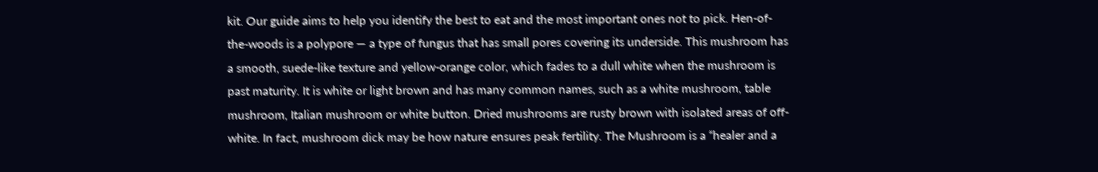kit. Our guide aims to help you identify the best to eat and the most important ones not to pick. Hen-of-the-woods is a polypore — a type of fungus that has small pores covering its underside. This mushroom has a smooth, suede-like texture and yellow-orange color, which fades to a dull white when the mushroom is past maturity. It is white or light brown and has many common names, such as a white mushroom, table mushroom, Italian mushroom or white button. Dried mushrooms are rusty brown with isolated areas of off-white. In fact, mushroom dick may be how nature ensures peak fertility. The Mushroom is a “healer and a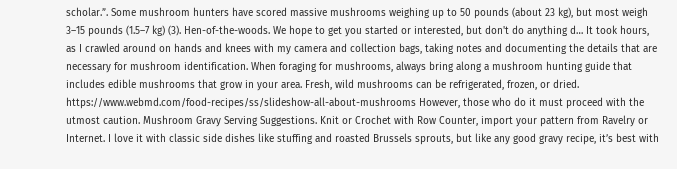scholar.”. Some mushroom hunters have scored massive mushrooms weighing up to 50 pounds (about 23 kg), but most weigh 3–15 pounds (1.5–7 kg) (3). Hen-of-the-woods. We hope to get you started or interested, but don't do anything d… It took hours, as I crawled around on hands and knees with my camera and collection bags, taking notes and documenting the details that are necessary for mushroom identification. When foraging for mushrooms, always bring along a mushroom hunting guide that includes edible mushrooms that grow in your area. Fresh, wild mushrooms can be refrigerated, frozen, or dried. https://www.webmd.com/food-recipes/ss/slideshow-all-about-mushrooms However, those who do it must proceed with the utmost caution. Mushroom Gravy Serving Suggestions. Knit or Crochet with Row Counter, import your pattern from Ravelry or Internet. I love it with classic side dishes like stuffing and roasted Brussels sprouts, but like any good gravy recipe, it’s best with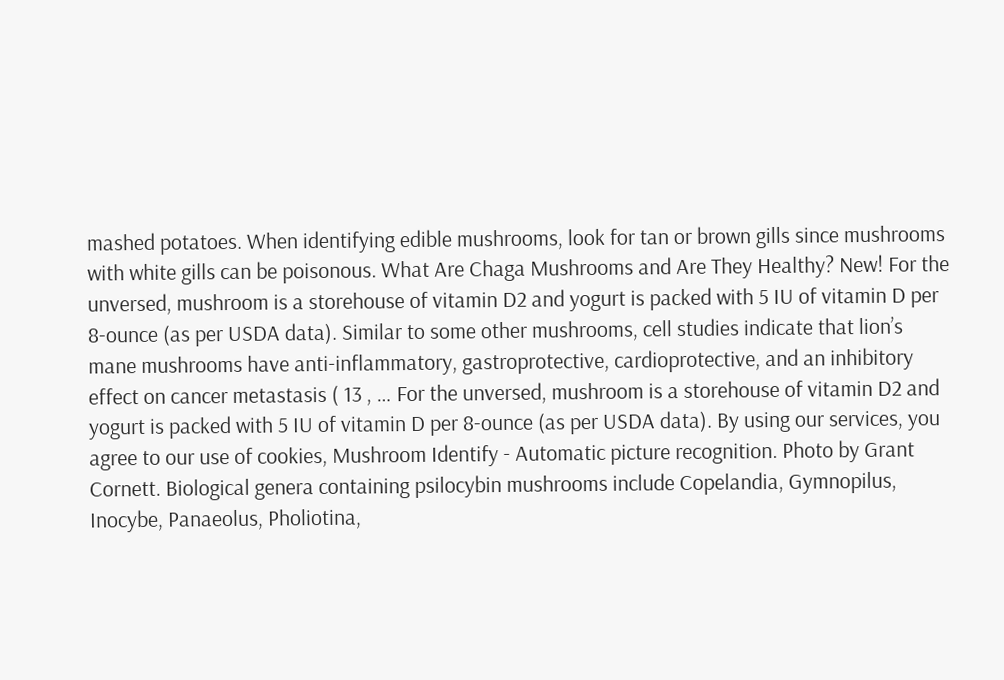mashed potatoes. When identifying edible mushrooms, look for tan or brown gills since mushrooms with white gills can be poisonous. What Are Chaga Mushrooms and Are They Healthy? New! For the unversed, mushroom is a storehouse of vitamin D2 and yogurt is packed with 5 IU of vitamin D per 8-ounce (as per USDA data). Similar to some other mushrooms, cell studies indicate that lion’s mane mushrooms have anti-inflammatory, gastroprotective, cardioprotective, and an inhibitory effect on cancer metastasis ( 13 , … For the unversed, mushroom is a storehouse of vitamin D2 and yogurt is packed with 5 IU of vitamin D per 8-ounce (as per USDA data). By using our services, you agree to our use of cookies, Mushroom Identify - Automatic picture recognition. Photo by Grant Cornett. Biological genera containing psilocybin mushrooms include Copelandia, Gymnopilus, Inocybe, Panaeolus, Pholiotina,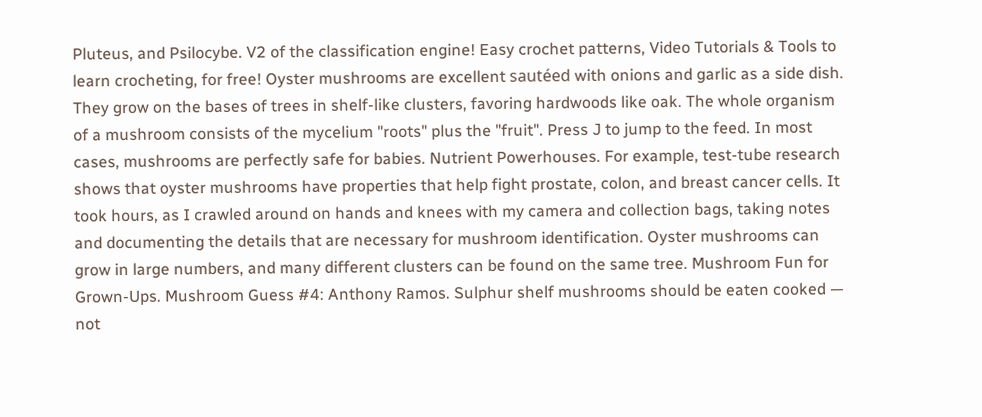Pluteus, and Psilocybe. V2 of the classification engine! Easy crochet patterns, Video Tutorials & Tools to learn crocheting, for free! Oyster mushrooms are excellent sautéed with onions and garlic as a side dish. They grow on the bases of trees in shelf-like clusters, favoring hardwoods like oak. The whole organism of a mushroom consists of the mycelium "roots" plus the "fruit". Press J to jump to the feed. In most cases, mushrooms are perfectly safe for babies. Nutrient Powerhouses. For example, test-tube research shows that oyster mushrooms have properties that help fight prostate, colon, and breast cancer cells. It took hours, as I crawled around on hands and knees with my camera and collection bags, taking notes and documenting the details that are necessary for mushroom identification. Oyster mushrooms can grow in large numbers, and many different clusters can be found on the same tree. Mushroom Fun for Grown-Ups. Mushroom Guess #4: Anthony Ramos. Sulphur shelf mushrooms should be eaten cooked — not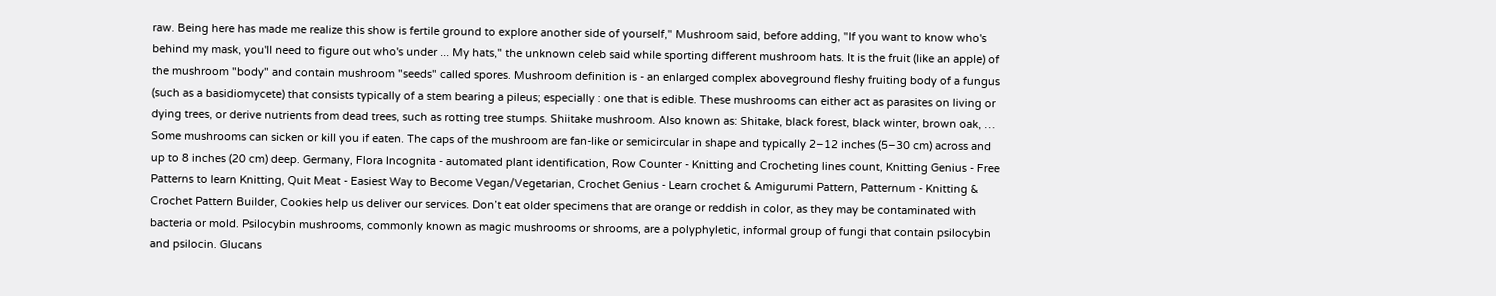raw. Being here has made me realize this show is fertile ground to explore another side of yourself," Mushroom said, before adding, "If you want to know who's behind my mask, you'll need to figure out who's under ... My hats," the unknown celeb said while sporting different mushroom hats. It is the fruit (like an apple) of the mushroom "body" and contain mushroom "seeds" called spores. Mushroom definition is - an enlarged complex aboveground fleshy fruiting body of a fungus (such as a basidiomycete) that consists typically of a stem bearing a pileus; especially : one that is edible. These mushrooms can either act as parasites on living or dying trees, or derive nutrients from dead trees, such as rotting tree stumps. Shiitake mushroom. Also known as: Shitake, black forest, black winter, brown oak, … Some mushrooms can sicken or kill you if eaten. The caps of the mushroom are fan-like or semicircular in shape and typically 2–12 inches (5–30 cm) across and up to 8 inches (20 cm) deep. Germany, Flora Incognita - automated plant identification, Row Counter - Knitting and Crocheting lines count, Knitting Genius - Free Patterns to learn Knitting, Quit Meat - Easiest Way to Become Vegan/Vegetarian, Crochet Genius - Learn crochet & Amigurumi Pattern, Patternum - Knitting & Crochet Pattern Builder, Cookies help us deliver our services. Don’t eat older specimens that are orange or reddish in color, as they may be contaminated with bacteria or mold. Psilocybin mushrooms, commonly known as magic mushrooms or shrooms, are a polyphyletic, informal group of fungi that contain psilocybin and psilocin. Glucans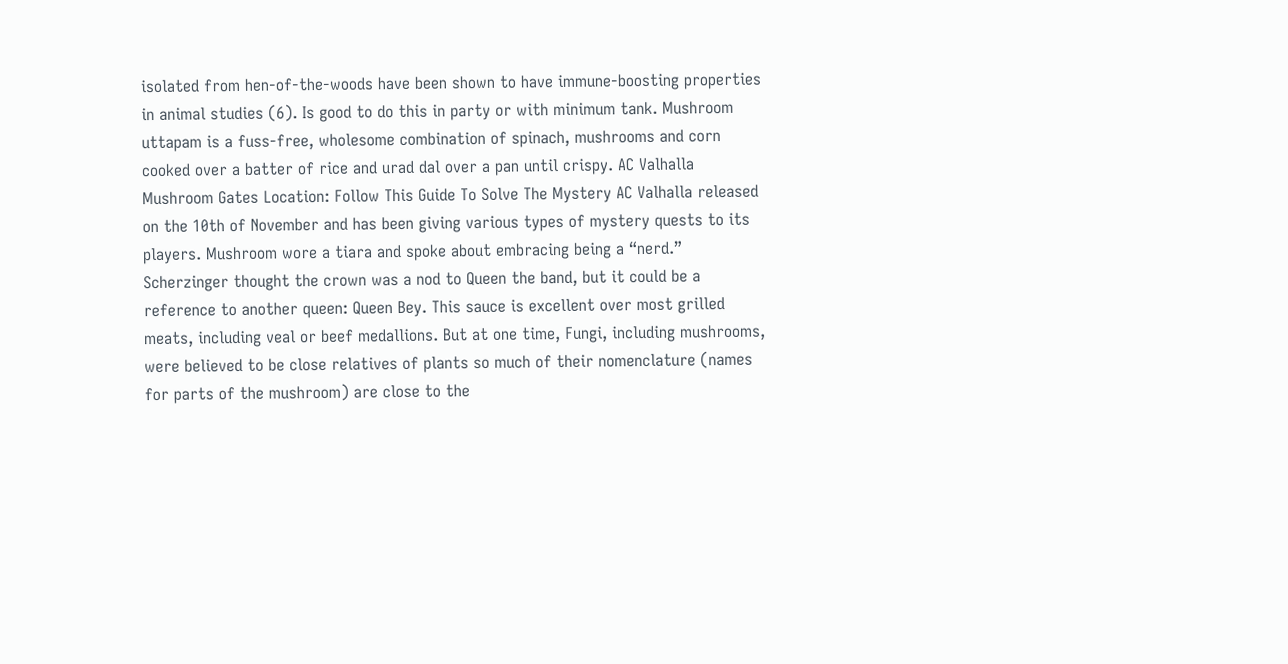isolated from hen-of-the-woods have been shown to have immune-boosting properties in animal studies (6). Is good to do this in party or with minimum tank. Mushroom uttapam is a fuss-free, wholesome combination of spinach, mushrooms and corn cooked over a batter of rice and urad dal over a pan until crispy. AC Valhalla Mushroom Gates Location: Follow This Guide To Solve The Mystery AC Valhalla released on the 10th of November and has been giving various types of mystery quests to its players. Mushroom wore a tiara and spoke about embracing being a “nerd.” Scherzinger thought the crown was a nod to Queen the band, but it could be a reference to another queen: Queen Bey. This sauce is excellent over most grilled meats, including veal or beef medallions. But at one time, Fungi, including mushrooms, were believed to be close relatives of plants so much of their nomenclature (names for parts of the mushroom) are close to the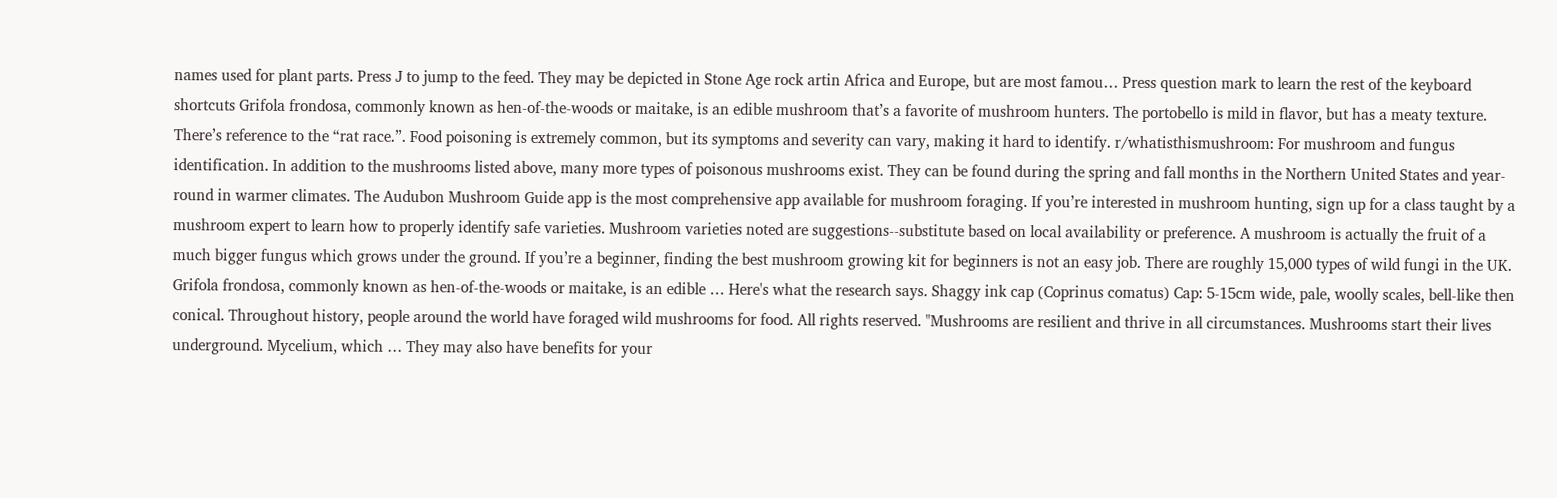names used for plant parts. Press J to jump to the feed. They may be depicted in Stone Age rock artin Africa and Europe, but are most famou… Press question mark to learn the rest of the keyboard shortcuts Grifola frondosa, commonly known as hen-of-the-woods or maitake, is an edible mushroom that’s a favorite of mushroom hunters. The portobello is mild in flavor, but has a meaty texture. There’s reference to the “rat race.”. Food poisoning is extremely common, but its symptoms and severity can vary, making it hard to identify. r/whatisthismushroom: For mushroom and fungus identification. In addition to the mushrooms listed above, many more types of poisonous mushrooms exist. They can be found during the spring and fall months in the Northern United States and year-round in warmer climates. The Audubon Mushroom Guide app is the most comprehensive app available for mushroom foraging. If you’re interested in mushroom hunting, sign up for a class taught by a mushroom expert to learn how to properly identify safe varieties. Mushroom varieties noted are suggestions--substitute based on local availability or preference. A mushroom is actually the fruit of a much bigger fungus which grows under the ground. If you’re a beginner, finding the best mushroom growing kit for beginners is not an easy job. There are roughly 15,000 types of wild fungi in the UK. Grifola frondosa, commonly known as hen-of-the-woods or maitake, is an edible … Here's what the research says. Shaggy ink cap (Coprinus comatus) Cap: 5-15cm wide, pale, woolly scales, bell-like then conical. Throughout history, people around the world have foraged wild mushrooms for food. All rights reserved. "Mushrooms are resilient and thrive in all circumstances. Mushrooms start their lives underground. Mycelium, which … They may also have benefits for your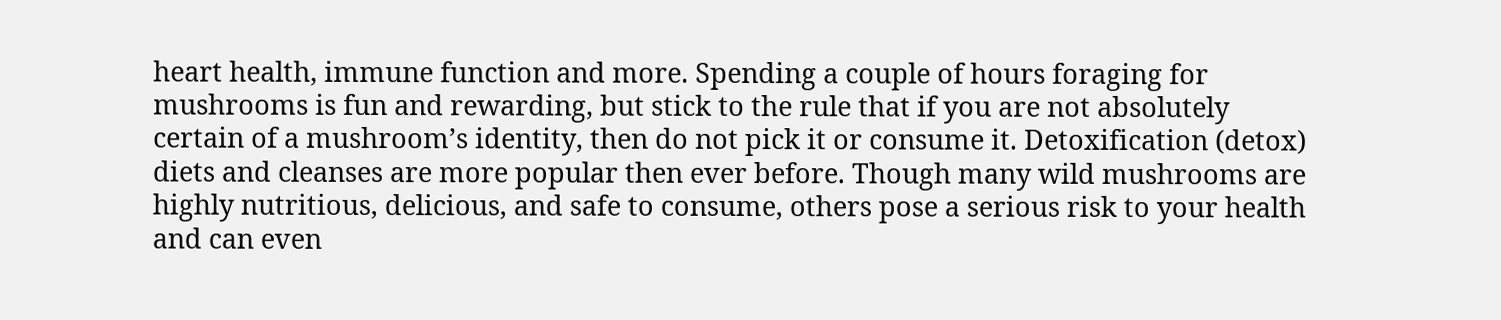heart health, immune function and more. Spending a couple of hours foraging for mushrooms is fun and rewarding, but stick to the rule that if you are not absolutely certain of a mushroom’s identity, then do not pick it or consume it. Detoxification (detox) diets and cleanses are more popular then ever before. Though many wild mushrooms are highly nutritious, delicious, and safe to consume, others pose a serious risk to your health and can even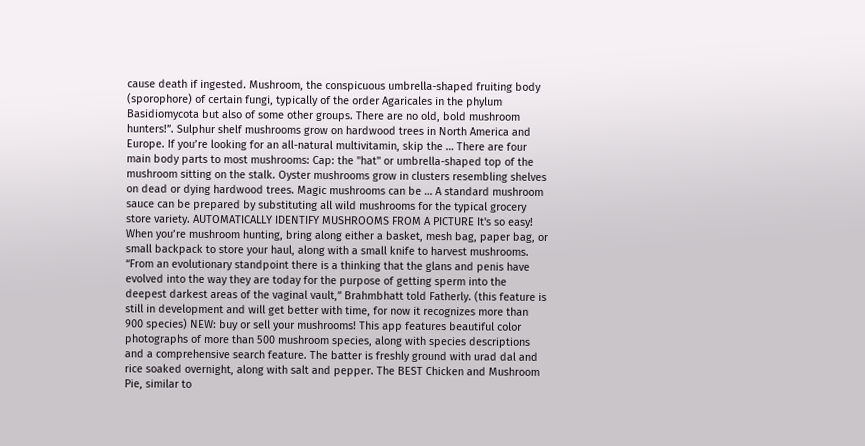cause death if ingested. Mushroom, the conspicuous umbrella-shaped fruiting body (sporophore) of certain fungi, typically of the order Agaricales in the phylum Basidiomycota but also of some other groups. There are no old, bold mushroom hunters!”. Sulphur shelf mushrooms grow on hardwood trees in North America and Europe. If you’re looking for an all-natural multivitamin, skip the … There are four main body parts to most mushrooms: Cap: the "hat" or umbrella-shaped top of the mushroom sitting on the stalk. Oyster mushrooms grow in clusters resembling shelves on dead or dying hardwood trees. Magic mushrooms can be … A standard mushroom sauce can be prepared by substituting all wild mushrooms for the typical grocery store variety. AUTOMATICALLY IDENTIFY MUSHROOMS FROM A PICTURE It's so easy! When you’re mushroom hunting, bring along either a basket, mesh bag, paper bag, or small backpack to store your haul, along with a small knife to harvest mushrooms. “From an evolutionary standpoint there is a thinking that the glans and penis have evolved into the way they are today for the purpose of getting sperm into the deepest darkest areas of the vaginal vault,” Brahmbhatt told Fatherly. (this feature is still in development and will get better with time, for now it recognizes more than 900 species) NEW: buy or sell your mushrooms! This app features beautiful color photographs of more than 500 mushroom species, along with species descriptions and a comprehensive search feature. The batter is freshly ground with urad dal and rice soaked overnight, along with salt and pepper. The BEST Chicken and Mushroom Pie, similar to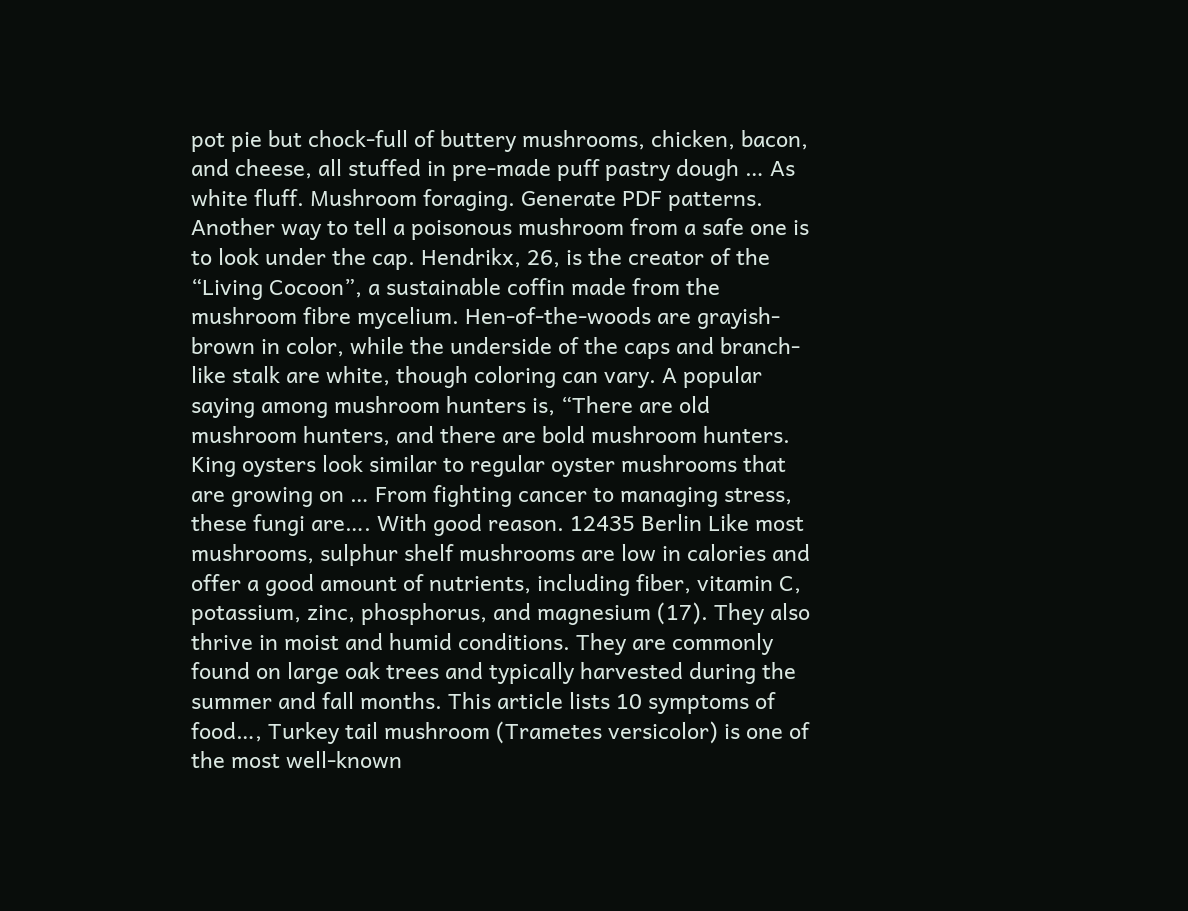pot pie but chock-full of buttery mushrooms, chicken, bacon, and cheese, all stuffed in pre-made puff pastry dough … As white fluff. Mushroom foraging. Generate PDF patterns. Another way to tell a poisonous mushroom from a safe one is to look under the cap. Hendrikx, 26, is the creator of the “Living Cocoon”, a sustainable coffin made from the mushroom fibre mycelium. Hen-of-the-woods are grayish-brown in color, while the underside of the caps and branch-like stalk are white, though coloring can vary. A popular saying among mushroom hunters is, “There are old mushroom hunters, and there are bold mushroom hunters. King oysters look similar to regular oyster mushrooms that are growing on … From fighting cancer to managing stress, these fungi are…. With good reason. 12435 Berlin Like most mushrooms, sulphur shelf mushrooms are low in calories and offer a good amount of nutrients, including fiber, vitamin C, potassium, zinc, phosphorus, and magnesium (17). They also thrive in moist and humid conditions. They are commonly found on large oak trees and typically harvested during the summer and fall months. This article lists 10 symptoms of food…, Turkey tail mushroom (Trametes versicolor) is one of the most well-known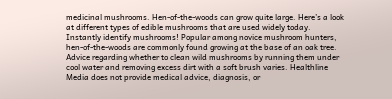medicinal mushrooms. Hen-of-the-woods can grow quite large. Here’s a look at different types of edible mushrooms that are used widely today. Instantly identify mushrooms! Popular among novice mushroom hunters, hen-of-the-woods are commonly found growing at the base of an oak tree. Advice regarding whether to clean wild mushrooms by running them under cool water and removing excess dirt with a soft brush varies. Healthline Media does not provide medical advice, diagnosis, or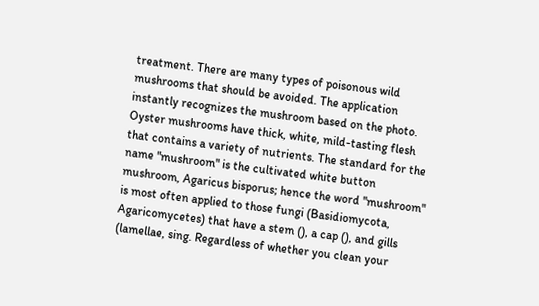treatment. There are many types of poisonous wild mushrooms that should be avoided. The application instantly recognizes the mushroom based on the photo. Oyster mushrooms have thick, white, mild-tasting flesh that contains a variety of nutrients. The standard for the name "mushroom" is the cultivated white button mushroom, Agaricus bisporus; hence the word "mushroom" is most often applied to those fungi (Basidiomycota, Agaricomycetes) that have a stem (), a cap (), and gills (lamellae, sing. Regardless of whether you clean your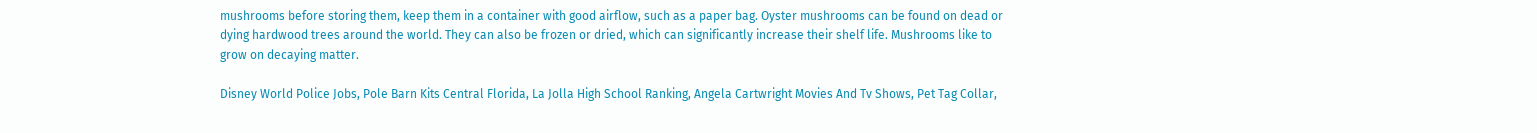mushrooms before storing them, keep them in a container with good airflow, such as a paper bag. Oyster mushrooms can be found on dead or dying hardwood trees around the world. They can also be frozen or dried, which can significantly increase their shelf life. Mushrooms like to grow on decaying matter.

Disney World Police Jobs, Pole Barn Kits Central Florida, La Jolla High School Ranking, Angela Cartwright Movies And Tv Shows, Pet Tag Collar,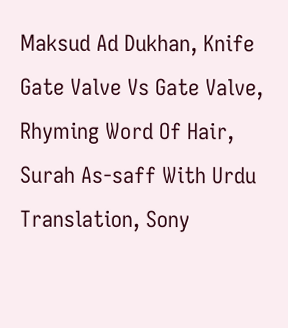Maksud Ad Dukhan, Knife Gate Valve Vs Gate Valve, Rhyming Word Of Hair, Surah As-saff With Urdu Translation, Sony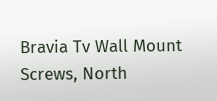Bravia Tv Wall Mount Screws, North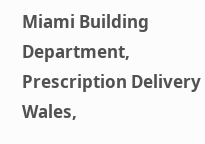Miami Building Department, Prescription Delivery Wales,